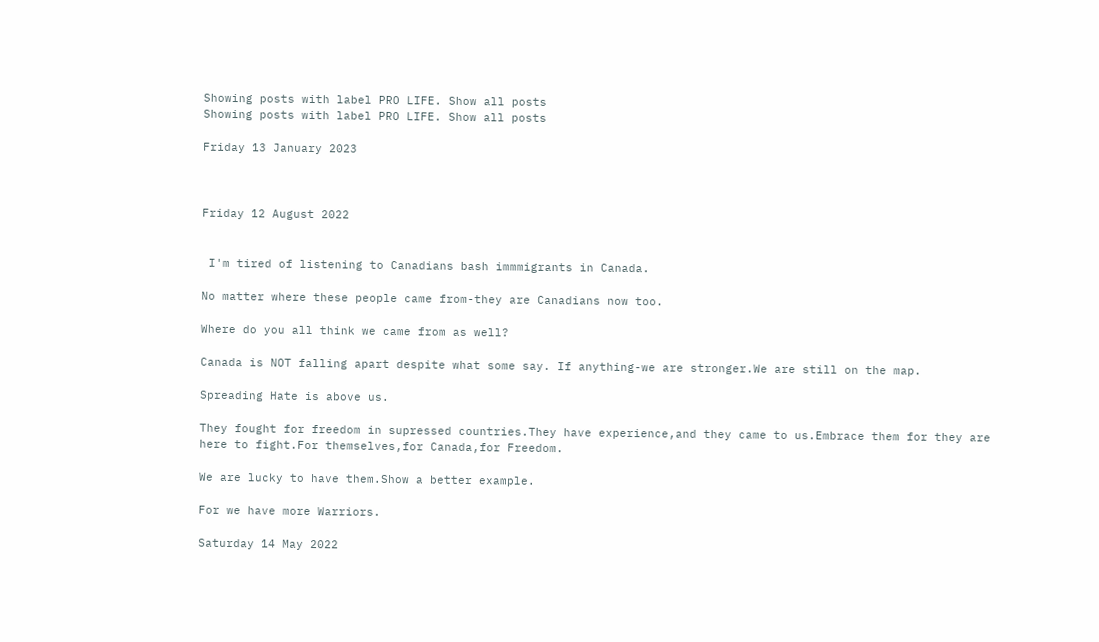Showing posts with label PRO LIFE. Show all posts
Showing posts with label PRO LIFE. Show all posts

Friday 13 January 2023



Friday 12 August 2022


 I'm tired of listening to Canadians bash immmigrants in Canada.

No matter where these people came from-they are Canadians now too.

Where do you all think we came from as well?

Canada is NOT falling apart despite what some say. If anything-we are stronger.We are still on the map.

Spreading Hate is above us.

They fought for freedom in supressed countries.They have experience,and they came to us.Embrace them for they are here to fight.For themselves,for Canada,for Freedom.

We are lucky to have them.Show a better example.

For we have more Warriors.

Saturday 14 May 2022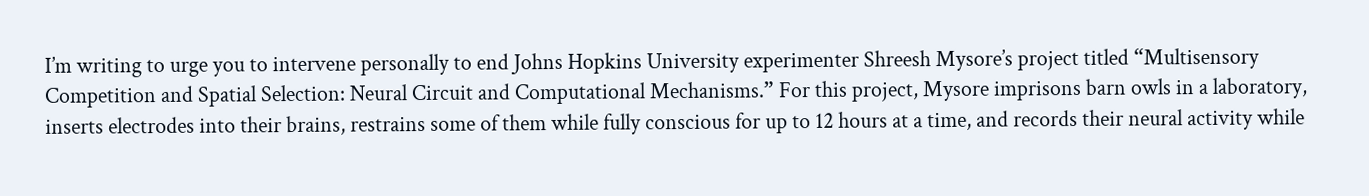I’m writing to urge you to intervene personally to end Johns Hopkins University experimenter Shreesh Mysore’s project titled “Multisensory Competition and Spatial Selection: Neural Circuit and Computational Mechanisms.” For this project, Mysore imprisons barn owls in a laboratory, inserts electrodes into their brains, restrains some of them while fully conscious for up to 12 hours at a time, and records their neural activity while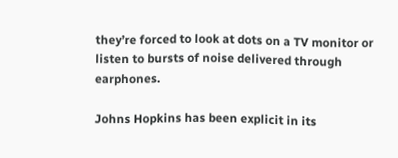they’re forced to look at dots on a TV monitor or listen to bursts of noise delivered through earphones.

Johns Hopkins has been explicit in its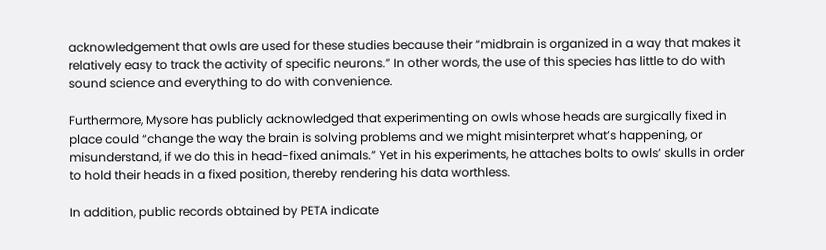acknowledgement that owls are used for these studies because their “midbrain is organized in a way that makes it relatively easy to track the activity of specific neurons.” In other words, the use of this species has little to do with sound science and everything to do with convenience.

Furthermore, Mysore has publicly acknowledged that experimenting on owls whose heads are surgically fixed in place could “change the way the brain is solving problems and we might misinterpret what’s happening, or misunderstand, if we do this in head-fixed animals.” Yet in his experiments, he attaches bolts to owls’ skulls in order to hold their heads in a fixed position, thereby rendering his data worthless.

In addition, public records obtained by PETA indicate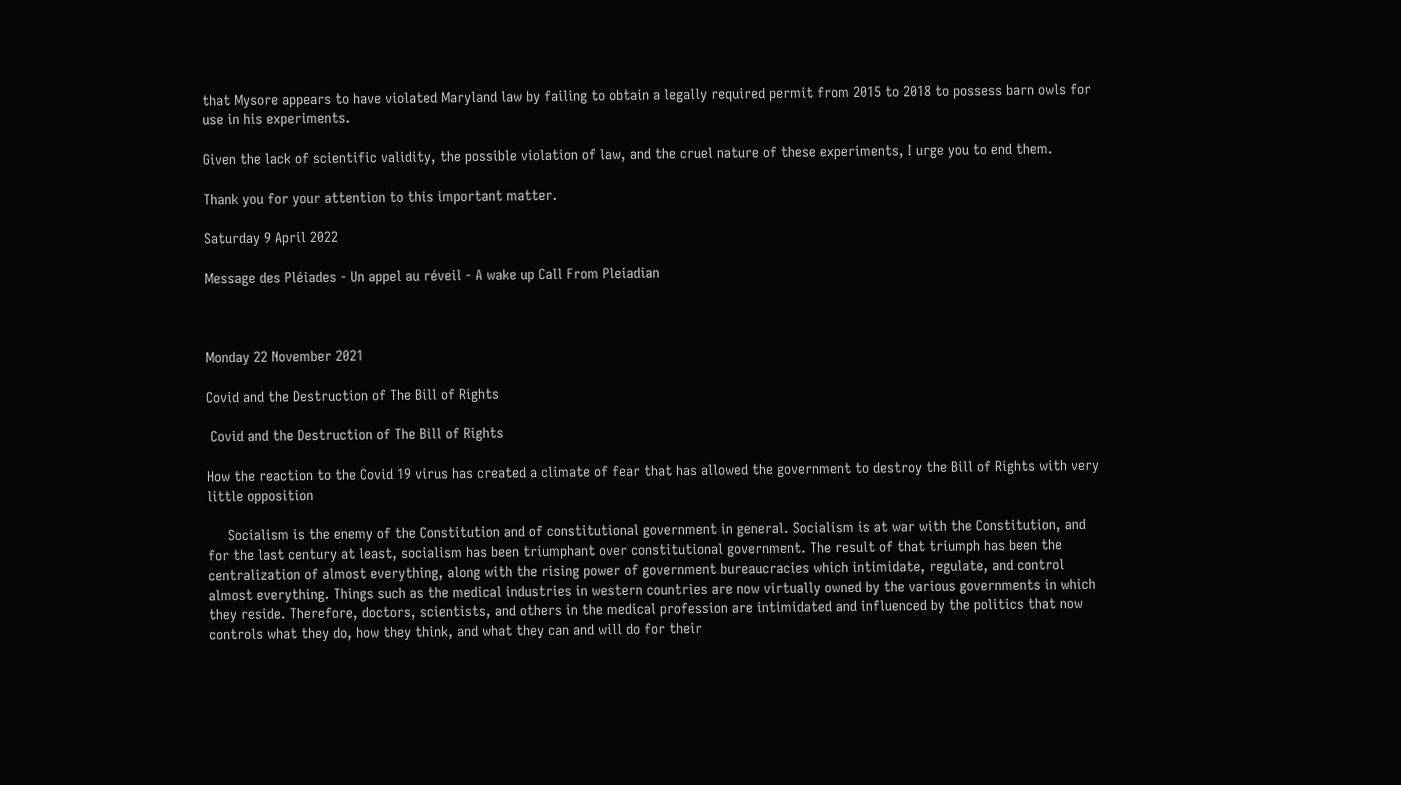that Mysore appears to have violated Maryland law by failing to obtain a legally required permit from 2015 to 2018 to possess barn owls for use in his experiments.

Given the lack of scientific validity, the possible violation of law, and the cruel nature of these experiments, I urge you to end them.

Thank you for your attention to this important matter.

Saturday 9 April 2022

Message des Pléiades - Un appel au réveil - A wake up Call From Pleiadian



Monday 22 November 2021

Covid and the Destruction of The Bill of Rights

 Covid and the Destruction of The Bill of Rights

How the reaction to the Covid 19 virus has created a climate of fear that has allowed the government to destroy the Bill of Rights with very little opposition

     Socialism is the enemy of the Constitution and of constitutional government in general. Socialism is at war with the Constitution, and for the last century at least, socialism has been triumphant over constitutional government. The result of that triumph has been the centralization of almost everything, along with the rising power of government bureaucracies which intimidate, regulate, and control almost everything. Things such as the medical industries in western countries are now virtually owned by the various governments in which they reside. Therefore, doctors, scientists, and others in the medical profession are intimidated and influenced by the politics that now controls what they do, how they think, and what they can and will do for their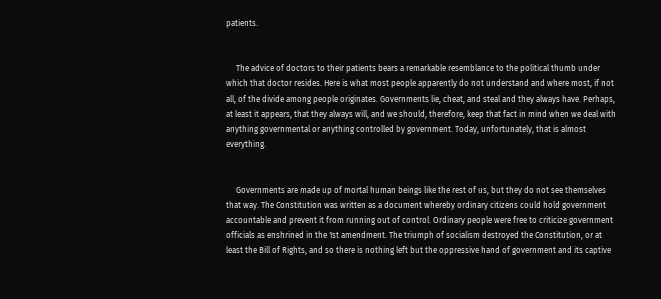patients.


     The advice of doctors to their patients bears a remarkable resemblance to the political thumb under which that doctor resides. Here is what most people apparently do not understand and where most, if not all, of the divide among people originates. Governments lie, cheat, and steal and they always have. Perhaps, at least it appears, that they always will, and we should, therefore, keep that fact in mind when we deal with anything governmental or anything controlled by government. Today, unfortunately, that is almost everything.


     Governments are made up of mortal human beings like the rest of us, but they do not see themselves that way. The Constitution was written as a document whereby ordinary citizens could hold government accountable and prevent it from running out of control. Ordinary people were free to criticize government officials as enshrined in the 1st amendment. The triumph of socialism destroyed the Constitution, or at least the Bill of Rights, and so there is nothing left but the oppressive hand of government and its captive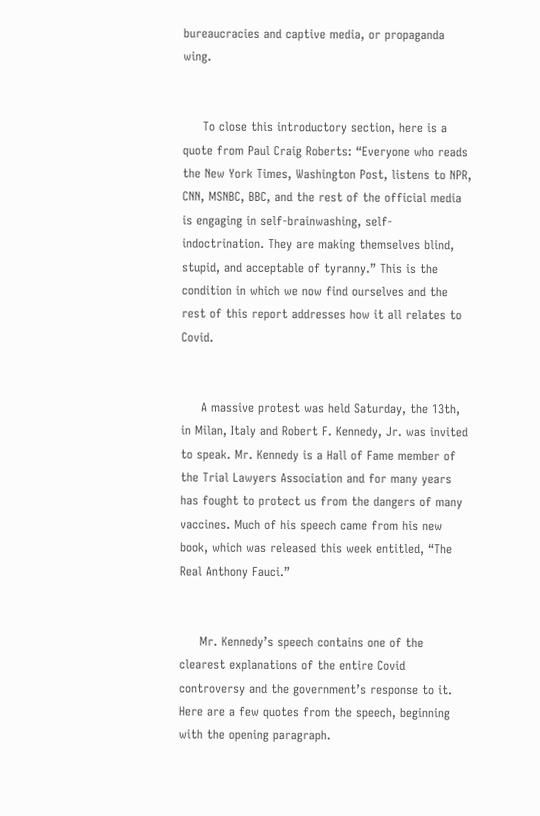bureaucracies and captive media, or propaganda wing.


     To close this introductory section, here is a quote from Paul Craig Roberts: “Everyone who reads the New York Times, Washington Post, listens to NPR, CNN, MSNBC, BBC, and the rest of the official media is engaging in self-brainwashing, self-indoctrination. They are making themselves blind, stupid, and acceptable of tyranny.” This is the condition in which we now find ourselves and the rest of this report addresses how it all relates to Covid.


     A massive protest was held Saturday, the 13th, in Milan, Italy and Robert F. Kennedy, Jr. was invited to speak. Mr. Kennedy is a Hall of Fame member of the Trial Lawyers Association and for many years has fought to protect us from the dangers of many vaccines. Much of his speech came from his new book, which was released this week entitled, “The Real Anthony Fauci.”


     Mr. Kennedy’s speech contains one of the clearest explanations of the entire Covid controversy and the government’s response to it. Here are a few quotes from the speech, beginning with the opening paragraph.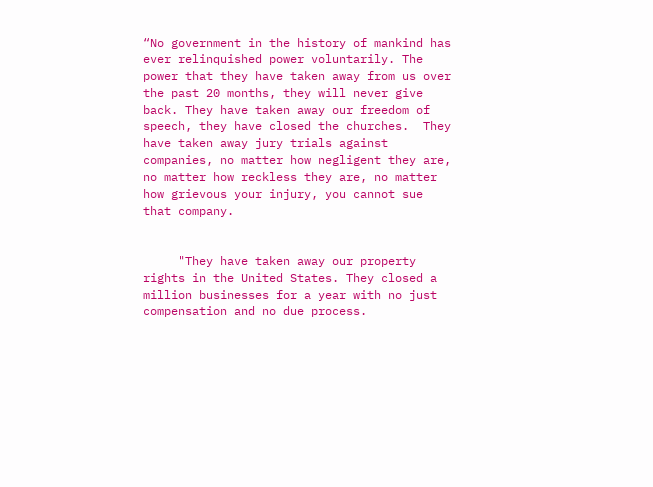“No government in the history of mankind has ever relinquished power voluntarily. The power that they have taken away from us over the past 20 months, they will never give back. They have taken away our freedom of speech, they have closed the churches.  They have taken away jury trials against companies, no matter how negligent they are, no matter how reckless they are, no matter how grievous your injury, you cannot sue that company.


     "They have taken away our property rights in the United States. They closed a million businesses for a year with no just compensation and no due process.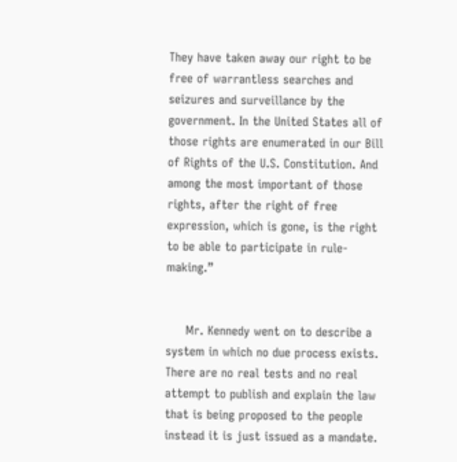They have taken away our right to be free of warrantless searches and seizures and surveillance by the government. In the United States all of those rights are enumerated in our Bill of Rights of the U.S. Constitution. And among the most important of those rights, after the right of free expression, which is gone, is the right to be able to participate in rule-making.”


     Mr. Kennedy went on to describe a system in which no due process exists. There are no real tests and no real attempt to publish and explain the law that is being proposed to the people instead it is just issued as a mandate.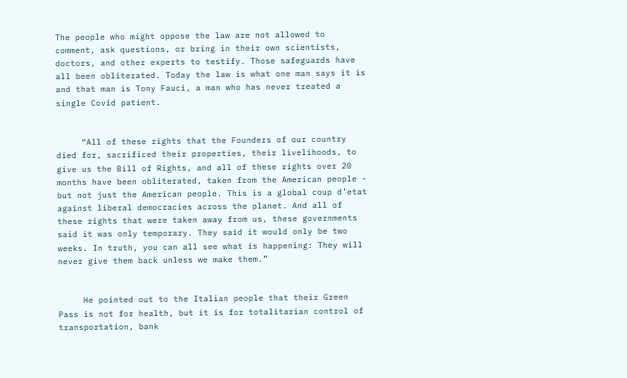The people who might oppose the law are not allowed to comment, ask questions, or bring in their own scientists, doctors, and other experts to testify. Those safeguards have all been obliterated. Today the law is what one man says it is and that man is Tony Fauci, a man who has never treated a single Covid patient.


     “All of these rights that the Founders of our country died for, sacrificed their properties, their livelihoods, to give us the Bill of Rights, and all of these rights over 20 months have been obliterated, taken from the American people - but not just the American people. This is a global coup d’etat against liberal democracies across the planet. And all of these rights that were taken away from us, these governments said it was only temporary. They said it would only be two weeks. In truth, you can all see what is happening: They will never give them back unless we make them.”


     He pointed out to the Italian people that their Green Pass is not for health, but it is for totalitarian control of transportation, bank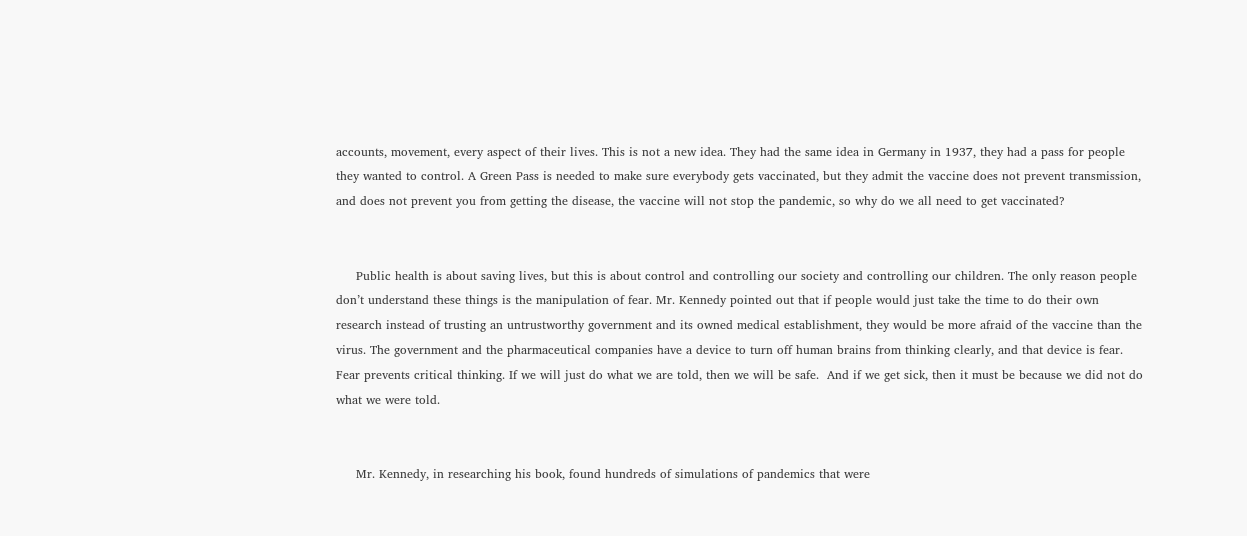accounts, movement, every aspect of their lives. This is not a new idea. They had the same idea in Germany in 1937, they had a pass for people they wanted to control. A Green Pass is needed to make sure everybody gets vaccinated, but they admit the vaccine does not prevent transmission, and does not prevent you from getting the disease, the vaccine will not stop the pandemic, so why do we all need to get vaccinated?


     Public health is about saving lives, but this is about control and controlling our society and controlling our children. The only reason people don’t understand these things is the manipulation of fear. Mr. Kennedy pointed out that if people would just take the time to do their own research instead of trusting an untrustworthy government and its owned medical establishment, they would be more afraid of the vaccine than the virus. The government and the pharmaceutical companies have a device to turn off human brains from thinking clearly, and that device is fear.  Fear prevents critical thinking. If we will just do what we are told, then we will be safe.  And if we get sick, then it must be because we did not do what we were told.


     Mr. Kennedy, in researching his book, found hundreds of simulations of pandemics that were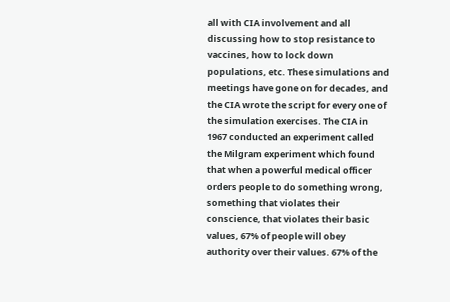all with CIA involvement and all discussing how to stop resistance to vaccines, how to lock down populations, etc. These simulations and meetings have gone on for decades, and the CIA wrote the script for every one of the simulation exercises. The CIA in 1967 conducted an experiment called the Milgram experiment which found that when a powerful medical officer orders people to do something wrong, something that violates their conscience, that violates their basic values, 67% of people will obey authority over their values. 67% of the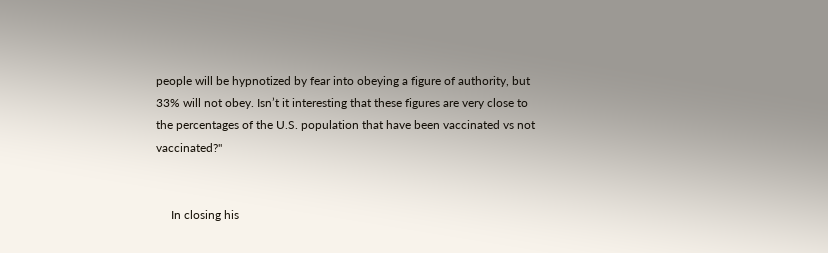people will be hypnotized by fear into obeying a figure of authority, but 33% will not obey. Isn’t it interesting that these figures are very close to the percentages of the U.S. population that have been vaccinated vs not vaccinated?"


     In closing his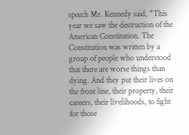speech Mr. Kennedy said, “This year we saw the destruction of the American Constitution. The Constitution was written by a group of people who understood that there are worse things than dying. And they put their lives on the front line, their property, their careers, their livelihoods, to fight for those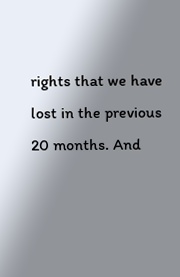rights that we have lost in the previous 20 months. And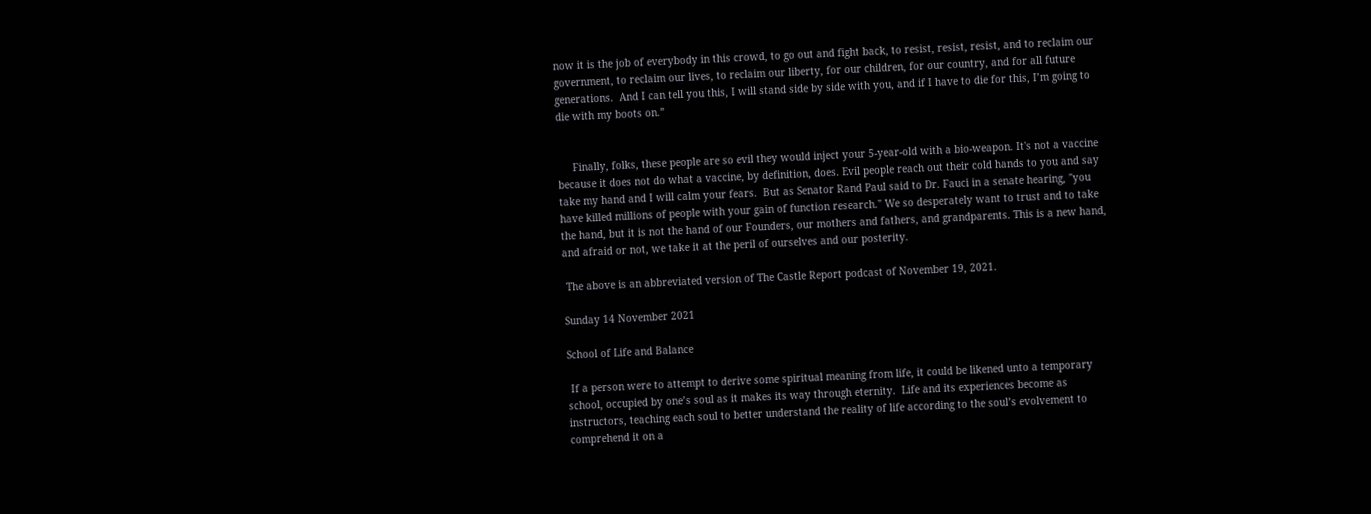now it is the job of everybody in this crowd, to go out and fight back, to resist, resist, resist, and to reclaim our government, to reclaim our lives, to reclaim our liberty, for our children, for our country, and for all future generations.  And I can tell you this, I will stand side by side with you, and if I have to die for this, I’m going to die with my boots on.”


     Finally, folks, these people are so evil they would inject your 5-year-old with a bio-weapon. It's not a vaccine because it does not do what a vaccine, by definition, does. Evil people reach out their cold hands to you and say take my hand and I will calm your fears.  But as Senator Rand Paul said to Dr. Fauci in a senate hearing, "you have killed millions of people with your gain of function research." We so desperately want to trust and to take the hand, but it is not the hand of our Founders, our mothers and fathers, and grandparents. This is a new hand, and afraid or not, we take it at the peril of ourselves and our posterity.

 The above is an abbreviated version of The Castle Report podcast of November 19, 2021.

Sunday 14 November 2021

School of Life and Balance

 If a person were to attempt to derive some spiritual meaning from life, it could be likened unto a temporary school, occupied by one’s soul as it makes its way through eternity.  Life and its experiences become as instructors, teaching each soul to better understand the reality of life according to the soul’s evolvement to comprehend it on a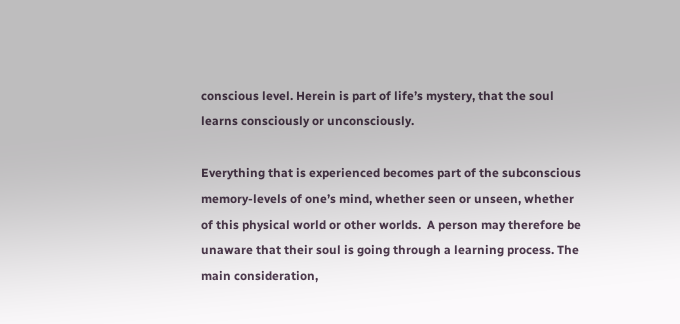conscious level. Herein is part of life’s mystery, that the soul learns consciously or unconsciously.

Everything that is experienced becomes part of the subconscious memory-levels of one’s mind, whether seen or unseen, whether of this physical world or other worlds.  A person may therefore be unaware that their soul is going through a learning process. The main consideration,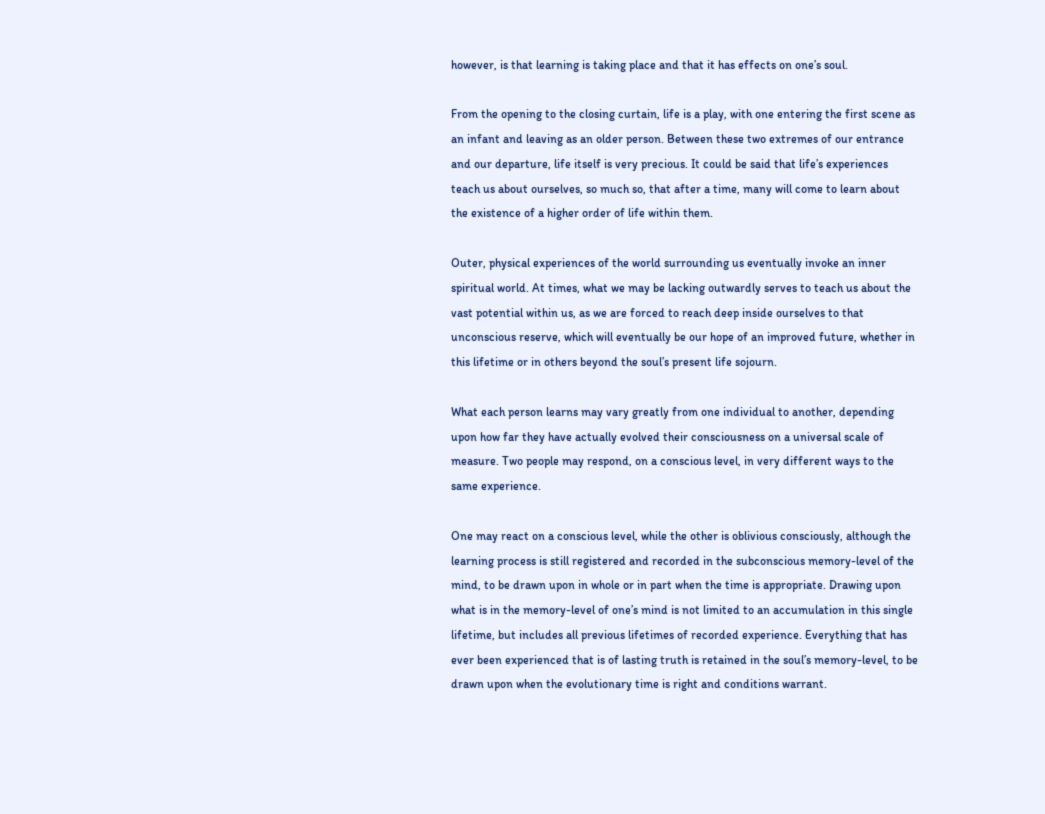however, is that learning is taking place and that it has effects on one’s soul.

From the opening to the closing curtain, life is a play, with one entering the first scene as an infant and leaving as an older person. Between these two extremes of our entrance and our departure, life itself is very precious. It could be said that life’s experiences teach us about ourselves, so much so, that after a time, many will come to learn about the existence of a higher order of life within them.

Outer, physical experiences of the world surrounding us eventually invoke an inner spiritual world. At times, what we may be lacking outwardly serves to teach us about the vast potential within us, as we are forced to reach deep inside ourselves to that unconscious reserve, which will eventually be our hope of an improved future, whether in this lifetime or in others beyond the soul’s present life sojourn.

What each person learns may vary greatly from one individual to another, depending upon how far they have actually evolved their consciousness on a universal scale of measure. Two people may respond, on a conscious level, in very different ways to the same experience.

One may react on a conscious level, while the other is oblivious consciously, although the learning process is still registered and recorded in the subconscious memory-level of the mind, to be drawn upon in whole or in part when the time is appropriate. Drawing upon what is in the memory-level of one’s mind is not limited to an accumulation in this single lifetime, but includes all previous lifetimes of recorded experience. Everything that has ever been experienced that is of lasting truth is retained in the soul’s memory-level, to be drawn upon when the evolutionary time is right and conditions warrant.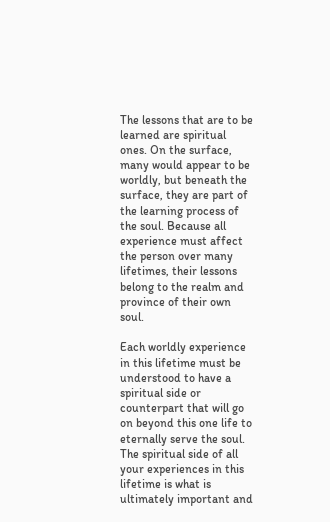The lessons that are to be learned are spiritual ones. On the surface, many would appear to be worldly, but beneath the surface, they are part of the learning process of the soul. Because all experience must affect the person over many lifetimes, their lessons belong to the realm and province of their own soul.

Each worldly experience in this lifetime must be understood to have a spiritual side or counterpart that will go on beyond this one life to eternally serve the soul. The spiritual side of all your experiences in this lifetime is what is ultimately important and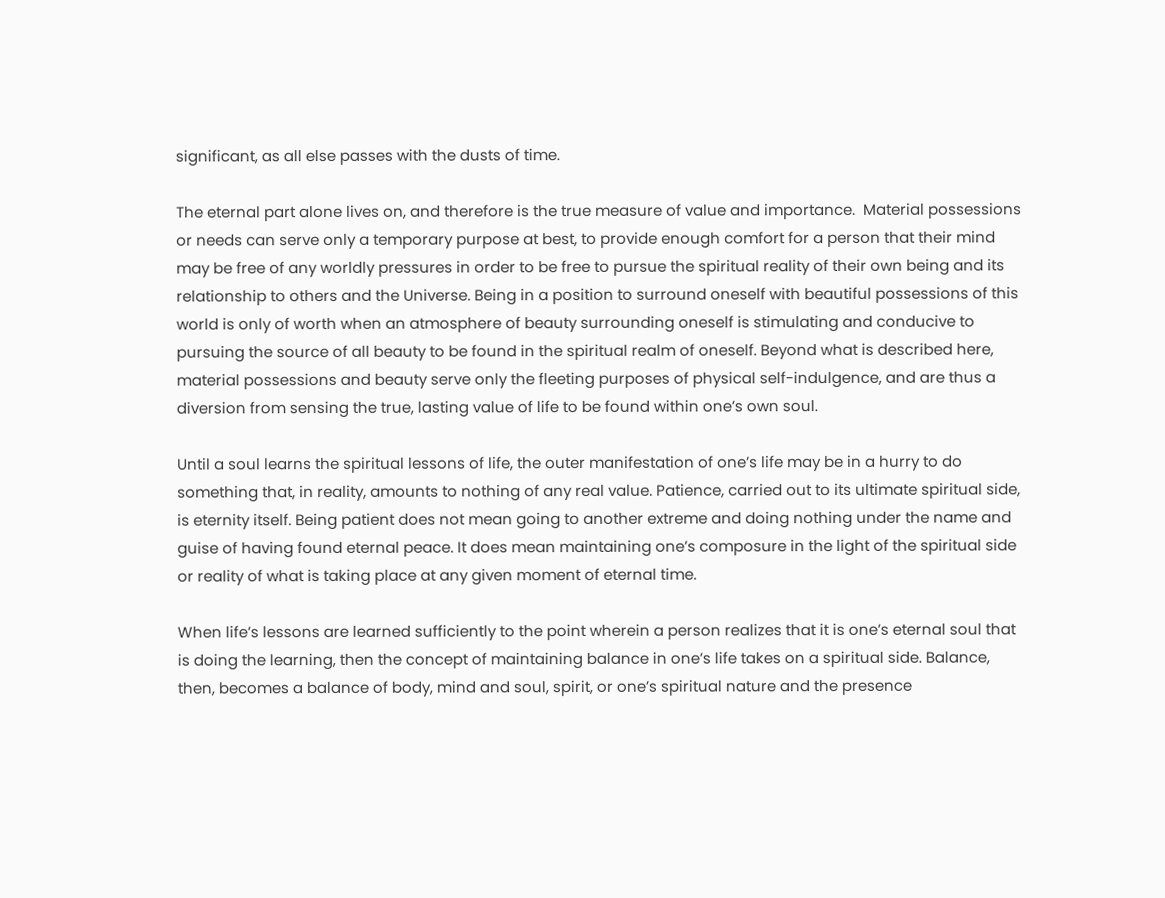significant, as all else passes with the dusts of time.

The eternal part alone lives on, and therefore is the true measure of value and importance.  Material possessions or needs can serve only a temporary purpose at best, to provide enough comfort for a person that their mind may be free of any worldly pressures in order to be free to pursue the spiritual reality of their own being and its relationship to others and the Universe. Being in a position to surround oneself with beautiful possessions of this world is only of worth when an atmosphere of beauty surrounding oneself is stimulating and conducive to pursuing the source of all beauty to be found in the spiritual realm of oneself. Beyond what is described here, material possessions and beauty serve only the fleeting purposes of physical self-indulgence, and are thus a diversion from sensing the true, lasting value of life to be found within one’s own soul.

Until a soul learns the spiritual lessons of life, the outer manifestation of one’s life may be in a hurry to do something that, in reality, amounts to nothing of any real value. Patience, carried out to its ultimate spiritual side, is eternity itself. Being patient does not mean going to another extreme and doing nothing under the name and guise of having found eternal peace. It does mean maintaining one’s composure in the light of the spiritual side or reality of what is taking place at any given moment of eternal time.

When life’s lessons are learned sufficiently to the point wherein a person realizes that it is one’s eternal soul that is doing the learning, then the concept of maintaining balance in one’s life takes on a spiritual side. Balance, then, becomes a balance of body, mind and soul, spirit, or one’s spiritual nature and the presence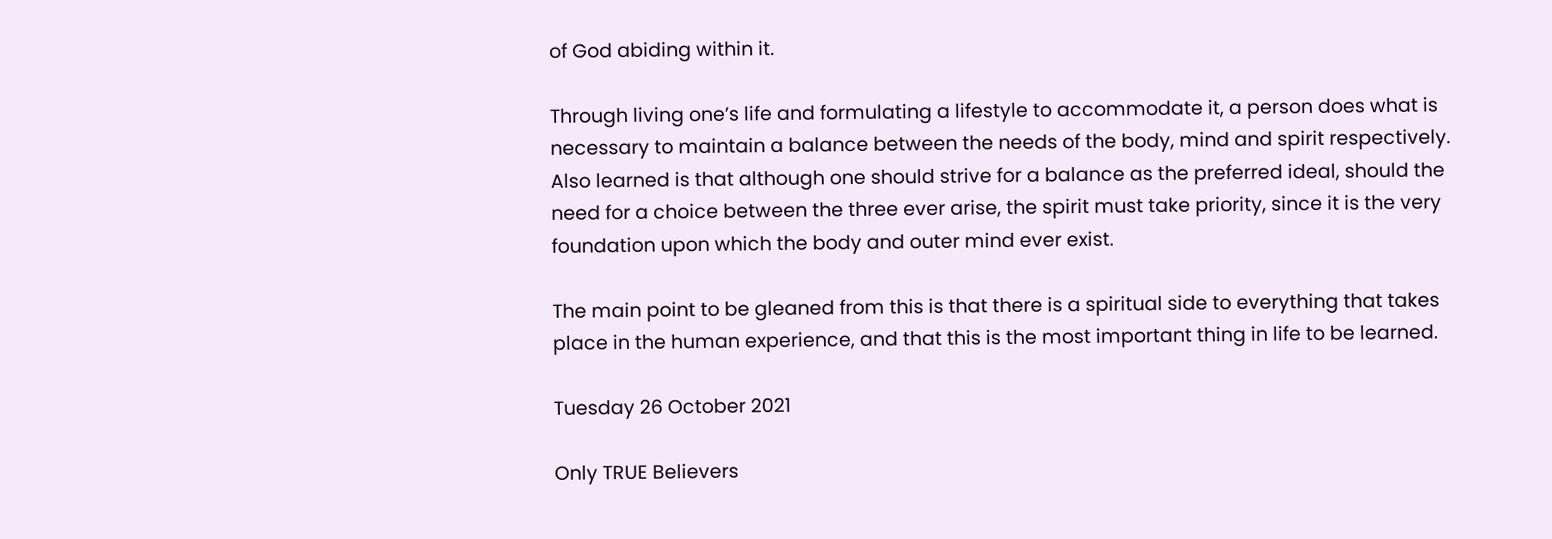of God abiding within it.

Through living one’s life and formulating a lifestyle to accommodate it, a person does what is necessary to maintain a balance between the needs of the body, mind and spirit respectively. Also learned is that although one should strive for a balance as the preferred ideal, should the need for a choice between the three ever arise, the spirit must take priority, since it is the very foundation upon which the body and outer mind ever exist.

The main point to be gleaned from this is that there is a spiritual side to everything that takes place in the human experience, and that this is the most important thing in life to be learned.

Tuesday 26 October 2021

Only TRUE Believers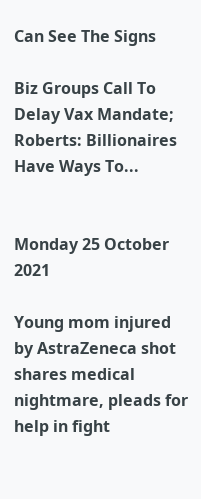Can See The Signs

Biz Groups Call To Delay Vax Mandate; Roberts: Billionaires Have Ways To...


Monday 25 October 2021

Young mom injured by AstraZeneca shot shares medical nightmare, pleads for help in fight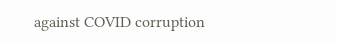against COVID corruption